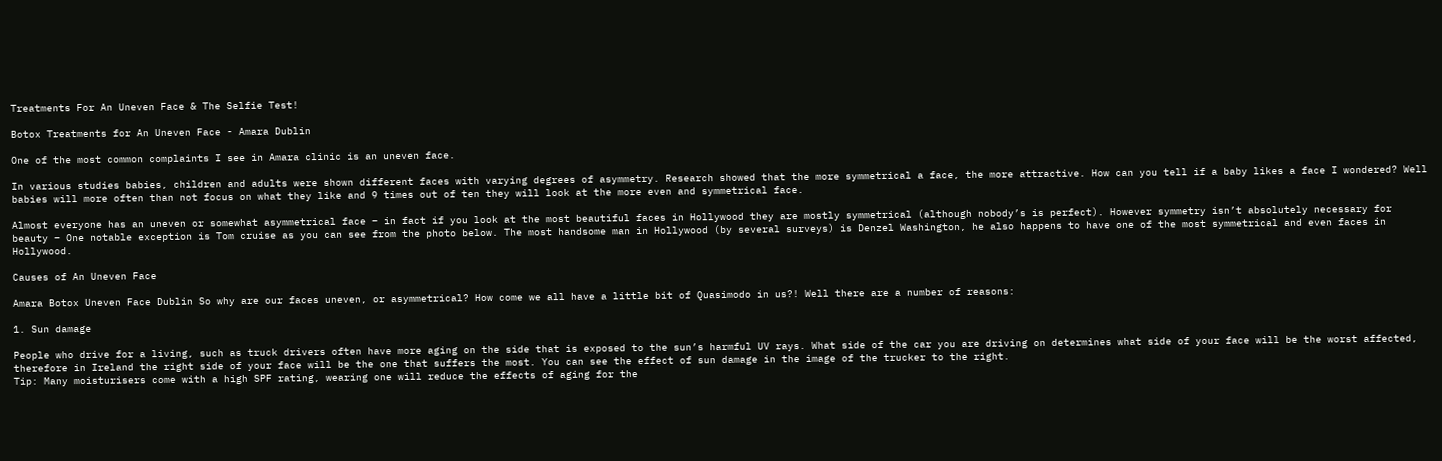Treatments For An Uneven Face & The Selfie Test!

Botox Treatments for An Uneven Face - Amara Dublin

One of the most common complaints I see in Amara clinic is an uneven face.

In various studies babies, children and adults were shown different faces with varying degrees of asymmetry. Research showed that the more symmetrical a face, the more attractive. How can you tell if a baby likes a face I wondered? Well babies will more often than not focus on what they like and 9 times out of ten they will look at the more even and symmetrical face.

Almost everyone has an uneven or somewhat asymmetrical face – in fact if you look at the most beautiful faces in Hollywood they are mostly symmetrical (although nobody’s is perfect). However symmetry isn’t absolutely necessary for beauty – One notable exception is Tom cruise as you can see from the photo below. The most handsome man in Hollywood (by several surveys) is Denzel Washington, he also happens to have one of the most symmetrical and even faces in Hollywood.

Causes of An Uneven Face

Amara Botox Uneven Face Dublin So why are our faces uneven, or asymmetrical? How come we all have a little bit of Quasimodo in us?! Well there are a number of reasons:

1. Sun damage

People who drive for a living, such as truck drivers often have more aging on the side that is exposed to the sun’s harmful UV rays. What side of the car you are driving on determines what side of your face will be the worst affected, therefore in Ireland the right side of your face will be the one that suffers the most. You can see the effect of sun damage in the image of the trucker to the right.
Tip: Many moisturisers come with a high SPF rating, wearing one will reduce the effects of aging for the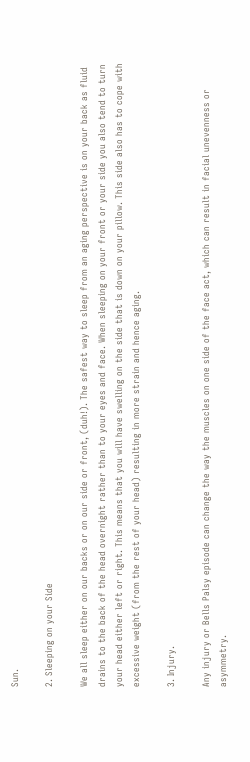Sun.

2. Sleeping on your Side

We all sleep either on our backs or on our side or front, (duh!). The safest way to sleep from an aging perspective is on your back as fluid drains to the back of the head overnight rather than to your eyes and face. When sleeping on your front or your side you also tend to turn your head either left or right. This means that you will have swelling on the side that is down on your pillow. This side also has to cope with excessive weight (from the rest of your head) resulting in more strain and hence aging.

3. Injury.

Any injury or Bells Palsy episode can change the way the muscles on one side of the face act, which can result in facial unevenness or asymmetry.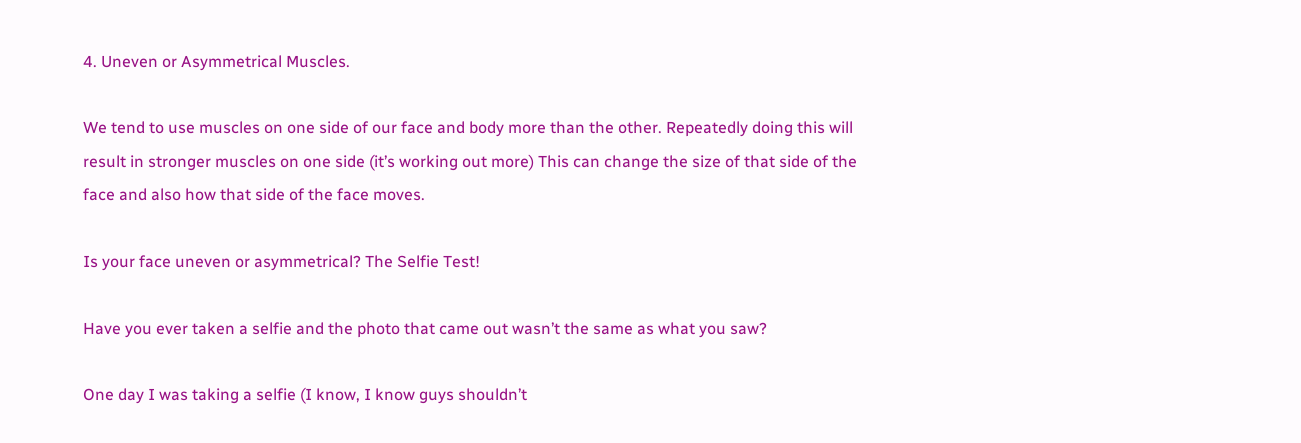4. Uneven or Asymmetrical Muscles.

We tend to use muscles on one side of our face and body more than the other. Repeatedly doing this will result in stronger muscles on one side (it’s working out more) This can change the size of that side of the face and also how that side of the face moves.

Is your face uneven or asymmetrical? The Selfie Test!

Have you ever taken a selfie and the photo that came out wasn’t the same as what you saw?

One day I was taking a selfie (I know, I know guys shouldn’t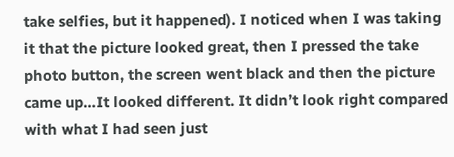take selfies, but it happened). I noticed when I was taking it that the picture looked great, then I pressed the take photo button, the screen went black and then the picture came up…It looked different. It didn’t look right compared with what I had seen just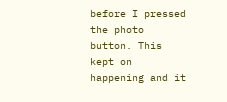before I pressed the photo button. This kept on happening and it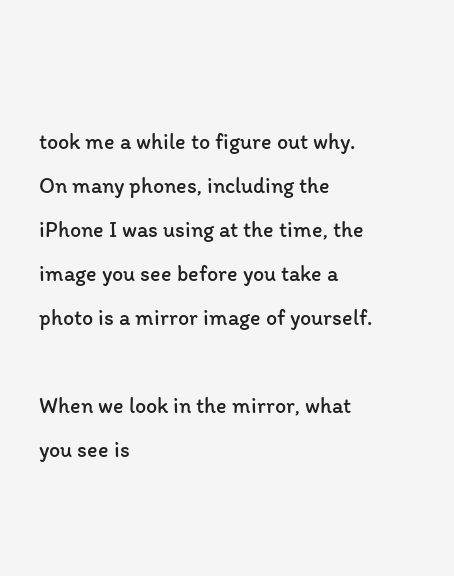took me a while to figure out why. On many phones, including the iPhone I was using at the time, the image you see before you take a photo is a mirror image of yourself.

When we look in the mirror, what you see is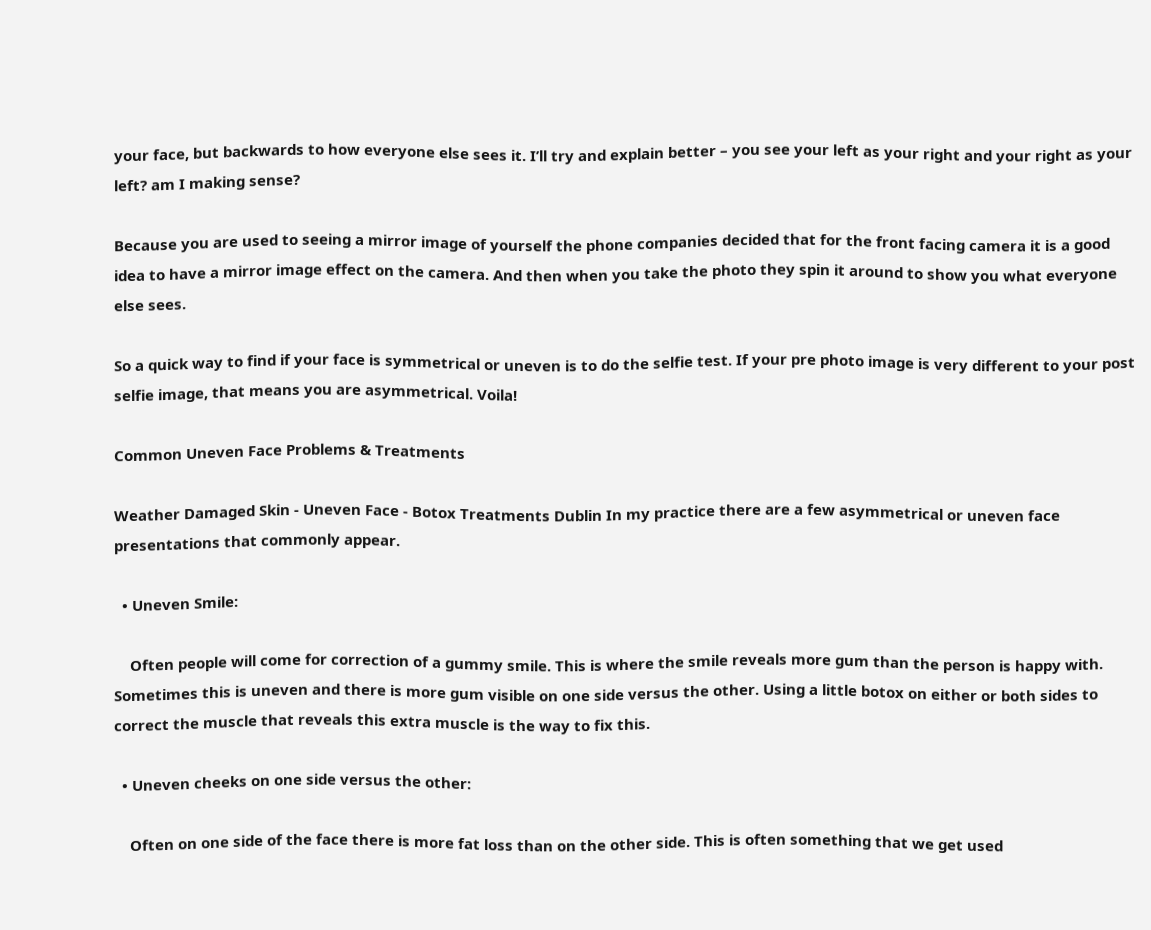your face, but backwards to how everyone else sees it. I’ll try and explain better – you see your left as your right and your right as your left? am I making sense?

Because you are used to seeing a mirror image of yourself the phone companies decided that for the front facing camera it is a good idea to have a mirror image effect on the camera. And then when you take the photo they spin it around to show you what everyone else sees.

So a quick way to find if your face is symmetrical or uneven is to do the selfie test. If your pre photo image is very different to your post selfie image, that means you are asymmetrical. Voila!

Common Uneven Face Problems & Treatments

Weather Damaged Skin - Uneven Face - Botox Treatments Dublin In my practice there are a few asymmetrical or uneven face presentations that commonly appear.

  • Uneven Smile:

    Often people will come for correction of a gummy smile. This is where the smile reveals more gum than the person is happy with. Sometimes this is uneven and there is more gum visible on one side versus the other. Using a little botox on either or both sides to correct the muscle that reveals this extra muscle is the way to fix this.

  • Uneven cheeks on one side versus the other:

    Often on one side of the face there is more fat loss than on the other side. This is often something that we get used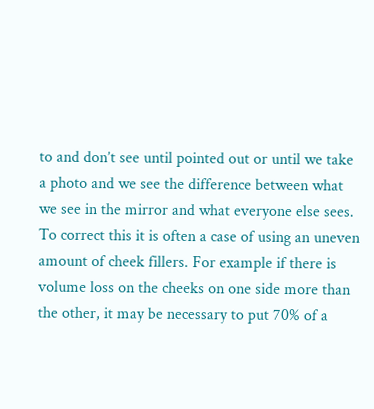to and don’t see until pointed out or until we take a photo and we see the difference between what we see in the mirror and what everyone else sees. To correct this it is often a case of using an uneven amount of cheek fillers. For example if there is volume loss on the cheeks on one side more than the other, it may be necessary to put 70% of a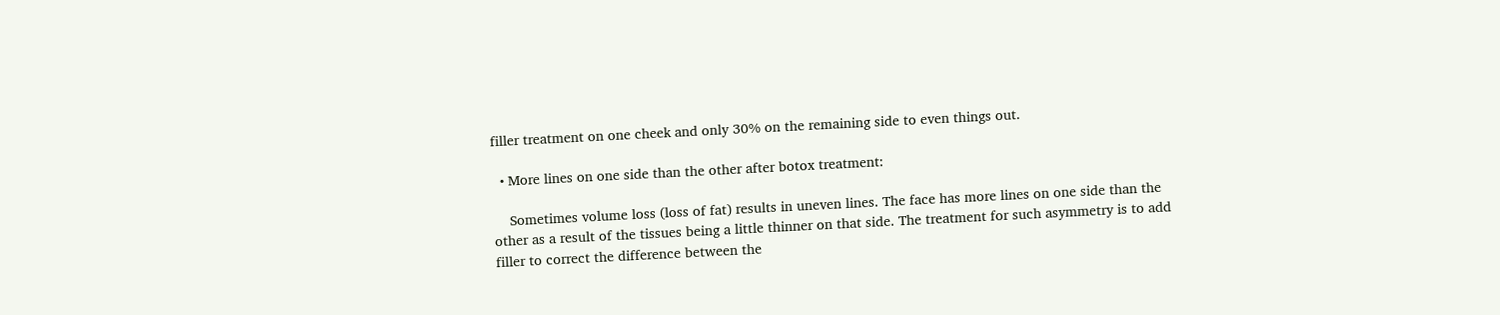filler treatment on one cheek and only 30% on the remaining side to even things out.

  • More lines on one side than the other after botox treatment:

    Sometimes volume loss (loss of fat) results in uneven lines. The face has more lines on one side than the other as a result of the tissues being a little thinner on that side. The treatment for such asymmetry is to add filler to correct the difference between the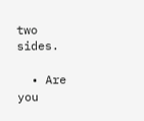two sides.

  • Are you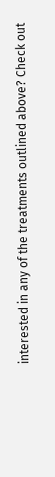interested in any of the treatments outlined above? Check out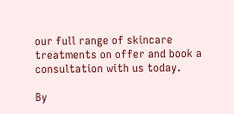our full range of skincare treatments on offer and book a consultation with us today.

By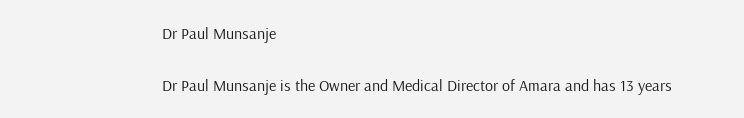Dr Paul Munsanje

Dr Paul Munsanje is the Owner and Medical Director of Amara and has 13 years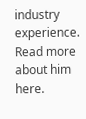industry experience.
Read more about him here.